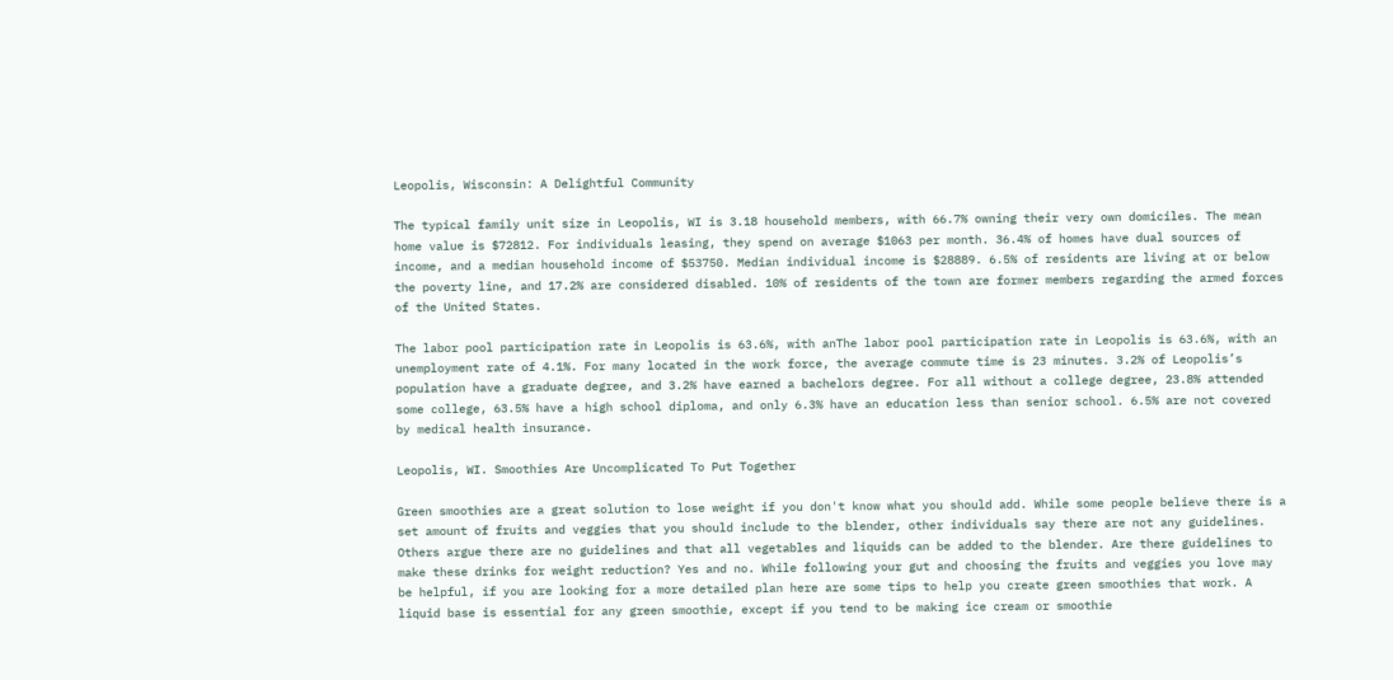Leopolis, Wisconsin: A Delightful Community

The typical family unit size in Leopolis, WI is 3.18 household members, with 66.7% owning their very own domiciles. The mean home value is $72812. For individuals leasing, they spend on average $1063 per month. 36.4% of homes have dual sources of income, and a median household income of $53750. Median individual income is $28889. 6.5% of residents are living at or below the poverty line, and 17.2% are considered disabled. 10% of residents of the town are former members regarding the armed forces of the United States.

The labor pool participation rate in Leopolis is 63.6%, with anThe labor pool participation rate in Leopolis is 63.6%, with an unemployment rate of 4.1%. For many located in the work force, the average commute time is 23 minutes. 3.2% of Leopolis’s population have a graduate degree, and 3.2% have earned a bachelors degree. For all without a college degree, 23.8% attended some college, 63.5% have a high school diploma, and only 6.3% have an education less than senior school. 6.5% are not covered by medical health insurance.

Leopolis, WI. Smoothies Are Uncomplicated To Put Together

Green smoothies are a great solution to lose weight if you don't know what you should add. While some people believe there is a set amount of fruits and veggies that you should include to the blender, other individuals say there are not any guidelines. Others argue there are no guidelines and that all vegetables and liquids can be added to the blender. Are there guidelines to make these drinks for weight reduction? Yes and no. While following your gut and choosing the fruits and veggies you love may be helpful, if you are looking for a more detailed plan here are some tips to help you create green smoothies that work. A liquid base is essential for any green smoothie, except if you tend to be making ice cream or smoothie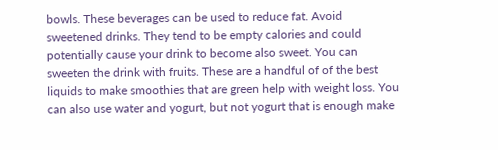bowls. These beverages can be used to reduce fat. Avoid sweetened drinks. They tend to be empty calories and could potentially cause your drink to become also sweet. You can sweeten the drink with fruits. These are a handful of of the best liquids to make smoothies that are green help with weight loss. You can also use water and yogurt, but not yogurt that is enough make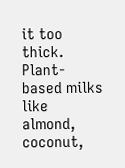it too thick. Plant-based milks like almond, coconut,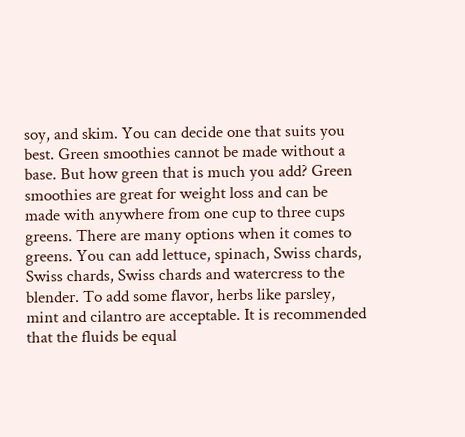soy, and skim. You can decide one that suits you best. Green smoothies cannot be made without a base. But how green that is much you add? Green smoothies are great for weight loss and can be made with anywhere from one cup to three cups greens. There are many options when it comes to greens. You can add lettuce, spinach, Swiss chards, Swiss chards, Swiss chards and watercress to the blender. To add some flavor, herbs like parsley, mint and cilantro are acceptable. It is recommended that the fluids be equal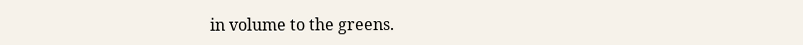in volume to the greens.